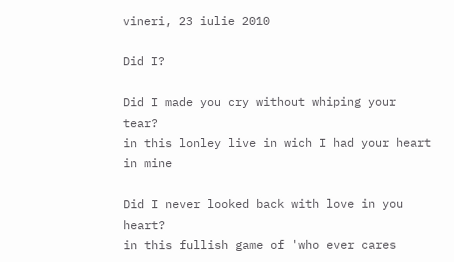vineri, 23 iulie 2010

Did I?

Did I made you cry without whiping your tear?
in this lonley live in wich I had your heart in mine

Did I never looked back with love in you heart?
in this fullish game of 'who ever cares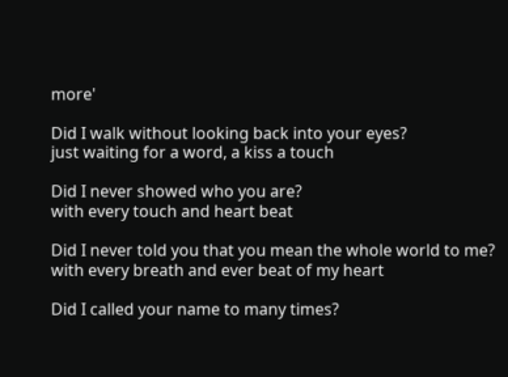more'

Did I walk without looking back into your eyes?
just waiting for a word, a kiss a touch

Did I never showed who you are?
with every touch and heart beat

Did I never told you that you mean the whole world to me?
with every breath and ever beat of my heart

Did I called your name to many times?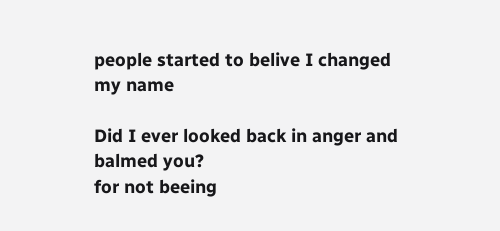people started to belive I changed my name

Did I ever looked back in anger and balmed you?
for not beeing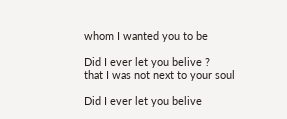whom I wanted you to be

Did I ever let you belive ?
that I was not next to your soul

Did I ever let you belive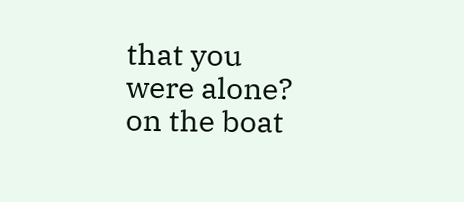that you were alone?
on the boat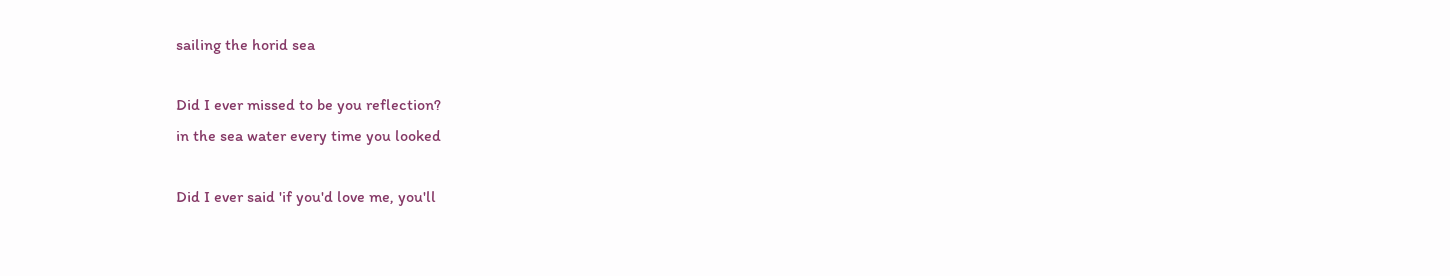sailing the horid sea

Did I ever missed to be you reflection?
in the sea water every time you looked

Did I ever said 'if you'd love me, you'll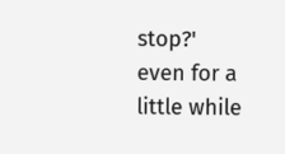stop?'
even for a little while